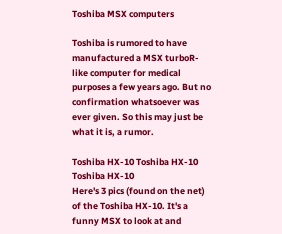Toshiba MSX computers

Toshiba is rumored to have manufactured a MSX turboR-like computer for medical purposes a few years ago. But no confirmation whatsoever was ever given. So this may just be what it is, a rumor.

Toshiba HX-10 Toshiba HX-10 Toshiba HX-10
Here's 3 pics (found on the net) of the Toshiba HX-10. It's a funny MSX to look at and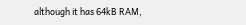although it has 64kB RAM,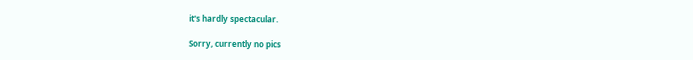it's hardly spectacular.

Sorry, currently no pics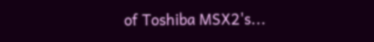of Toshiba MSX2's...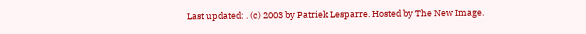Last updated: . (c) 2003 by Patriek Lesparre. Hosted by The New Image.